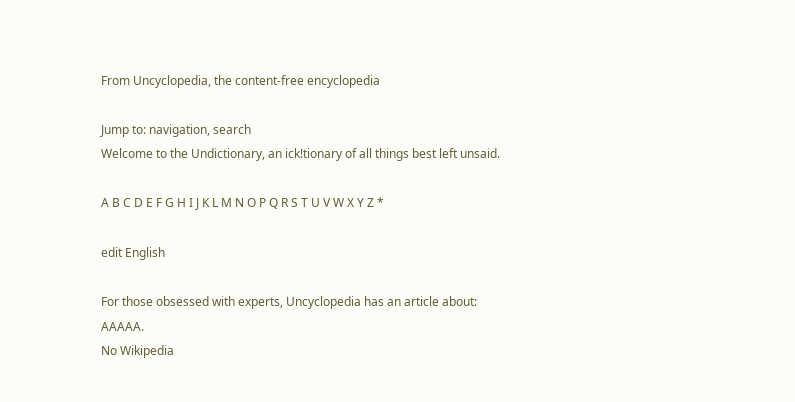From Uncyclopedia, the content-free encyclopedia

Jump to: navigation, search
Welcome to the Undictionary, an ick!tionary of all things best left unsaid.

A B C D E F G H I J K L M N O P Q R S T U V W X Y Z *

edit English

For those obsessed with experts, Uncyclopedia has an article about: AAAAA.
No Wikipedia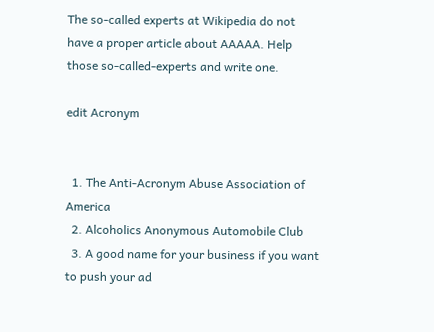The so-called experts at Wikipedia do not have a proper article about AAAAA. Help those so-called-experts and write one.

edit Acronym


  1. The Anti-Acronym Abuse Association of America
  2. Alcoholics Anonymous Automobile Club
  3. A good name for your business if you want to push your ad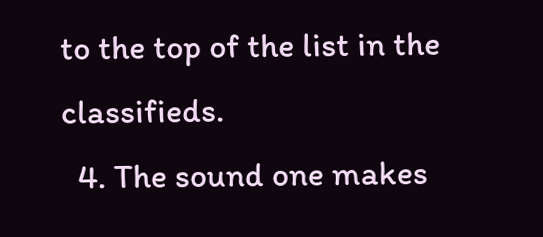to the top of the list in the classifieds.
  4. The sound one makes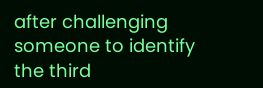after challenging someone to identify the third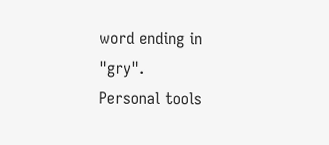word ending in "gry".
Personal tools